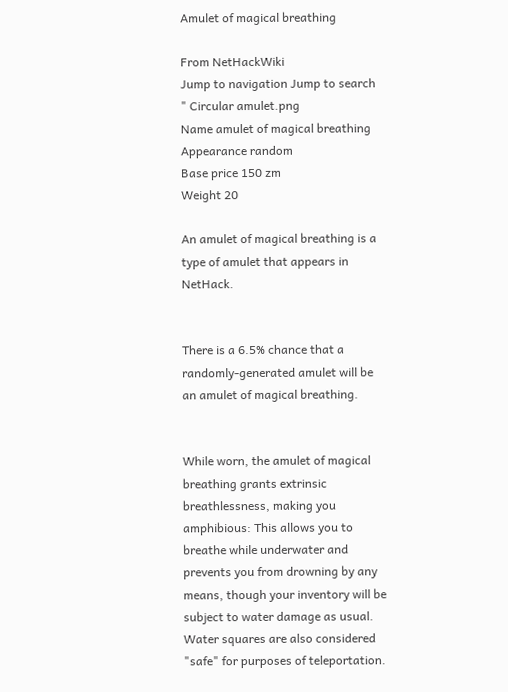Amulet of magical breathing

From NetHackWiki
Jump to navigation Jump to search
" Circular amulet.png
Name amulet of magical breathing
Appearance random
Base price 150 zm
Weight 20

An amulet of magical breathing is a type of amulet that appears in NetHack.


There is a 6.5% chance that a randomly-generated amulet will be an amulet of magical breathing.


While worn, the amulet of magical breathing grants extrinsic breathlessness, making you amphibious: This allows you to breathe while underwater and prevents you from drowning by any means, though your inventory will be subject to water damage as usual. Water squares are also considered "safe" for purposes of teleportation.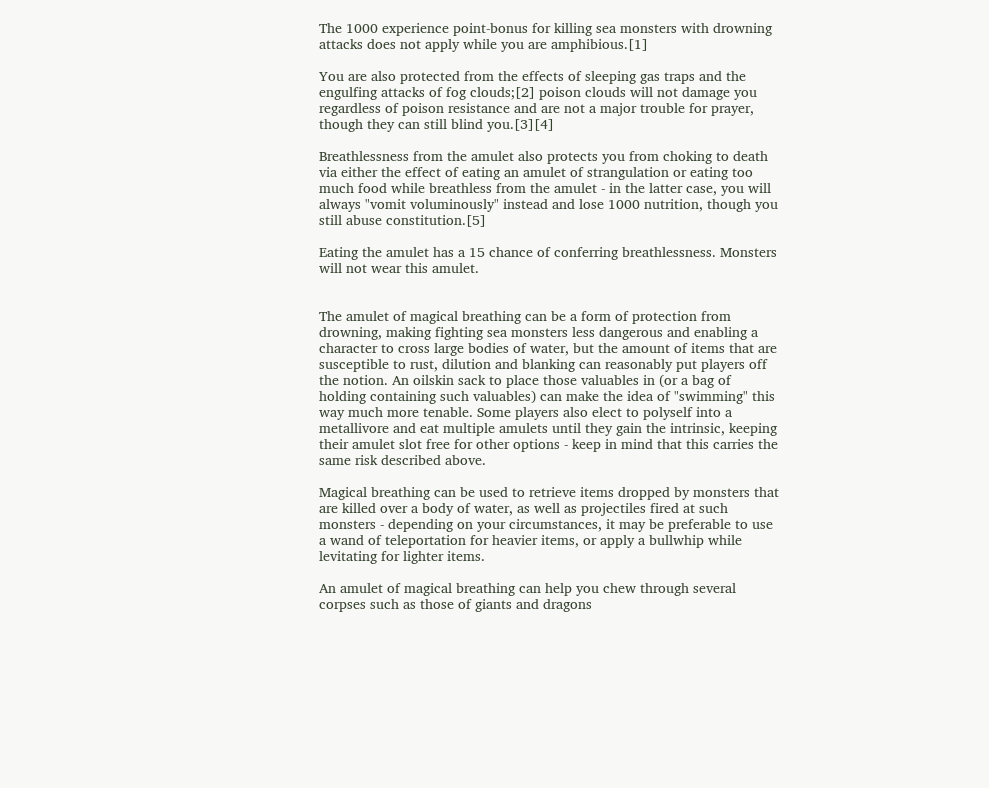The 1000 experience point-bonus for killing sea monsters with drowning attacks does not apply while you are amphibious.[1]

You are also protected from the effects of sleeping gas traps and the engulfing attacks of fog clouds;[2] poison clouds will not damage you regardless of poison resistance and are not a major trouble for prayer, though they can still blind you.[3][4]

Breathlessness from the amulet also protects you from choking to death via either the effect of eating an amulet of strangulation or eating too much food while breathless from the amulet - in the latter case, you will always "vomit voluminously" instead and lose 1000 nutrition, though you still abuse constitution.[5]

Eating the amulet has a 15 chance of conferring breathlessness. Monsters will not wear this amulet.


The amulet of magical breathing can be a form of protection from drowning, making fighting sea monsters less dangerous and enabling a character to cross large bodies of water, but the amount of items that are susceptible to rust, dilution and blanking can reasonably put players off the notion. An oilskin sack to place those valuables in (or a bag of holding containing such valuables) can make the idea of "swimming" this way much more tenable. Some players also elect to polyself into a metallivore and eat multiple amulets until they gain the intrinsic, keeping their amulet slot free for other options - keep in mind that this carries the same risk described above.

Magical breathing can be used to retrieve items dropped by monsters that are killed over a body of water, as well as projectiles fired at such monsters - depending on your circumstances, it may be preferable to use a wand of teleportation for heavier items, or apply a bullwhip while levitating for lighter items.

An amulet of magical breathing can help you chew through several corpses such as those of giants and dragons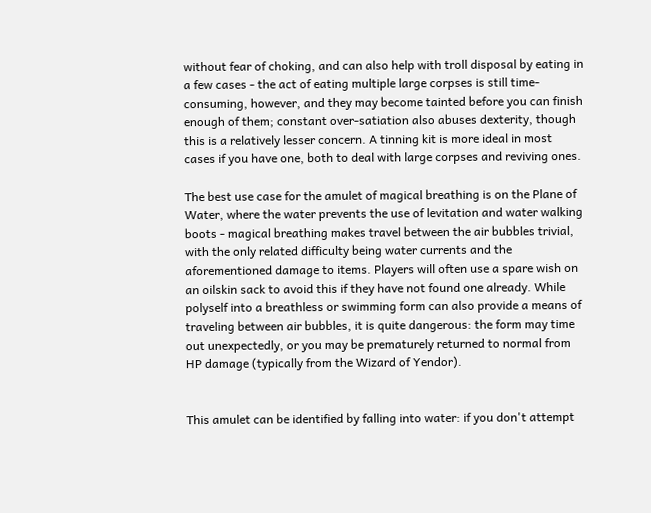without fear of choking, and can also help with troll disposal by eating in a few cases - the act of eating multiple large corpses is still time-consuming, however, and they may become tainted before you can finish enough of them; constant over-satiation also abuses dexterity, though this is a relatively lesser concern. A tinning kit is more ideal in most cases if you have one, both to deal with large corpses and reviving ones.

The best use case for the amulet of magical breathing is on the Plane of Water, where the water prevents the use of levitation and water walking boots - magical breathing makes travel between the air bubbles trivial, with the only related difficulty being water currents and the aforementioned damage to items. Players will often use a spare wish on an oilskin sack to avoid this if they have not found one already. While polyself into a breathless or swimming form can also provide a means of traveling between air bubbles, it is quite dangerous: the form may time out unexpectedly, or you may be prematurely returned to normal from HP damage (typically from the Wizard of Yendor).


This amulet can be identified by falling into water: if you don't attempt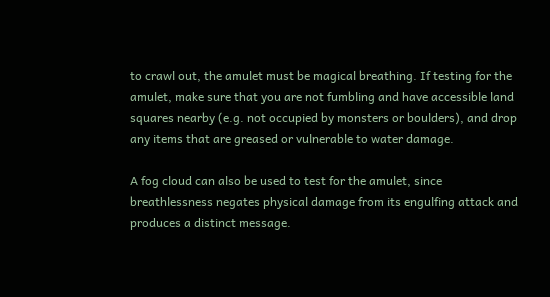to crawl out, the amulet must be magical breathing. If testing for the amulet, make sure that you are not fumbling and have accessible land squares nearby (e.g. not occupied by monsters or boulders), and drop any items that are greased or vulnerable to water damage.

A fog cloud can also be used to test for the amulet, since breathlessness negates physical damage from its engulfing attack and produces a distinct message.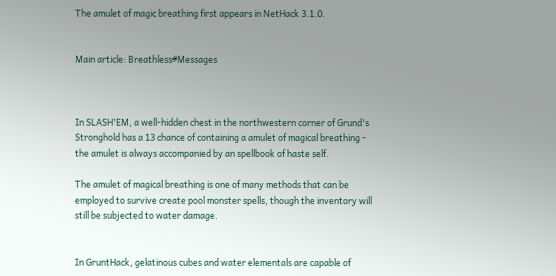The amulet of magic breathing first appears in NetHack 3.1.0.


Main article: Breathless#Messages



In SLASH'EM, a well-hidden chest in the northwestern corner of Grund's Stronghold has a 13 chance of containing a amulet of magical breathing - the amulet is always accompanied by an spellbook of haste self.

The amulet of magical breathing is one of many methods that can be employed to survive create pool monster spells, though the inventory will still be subjected to water damage.


In GruntHack, gelatinous cubes and water elementals are capable of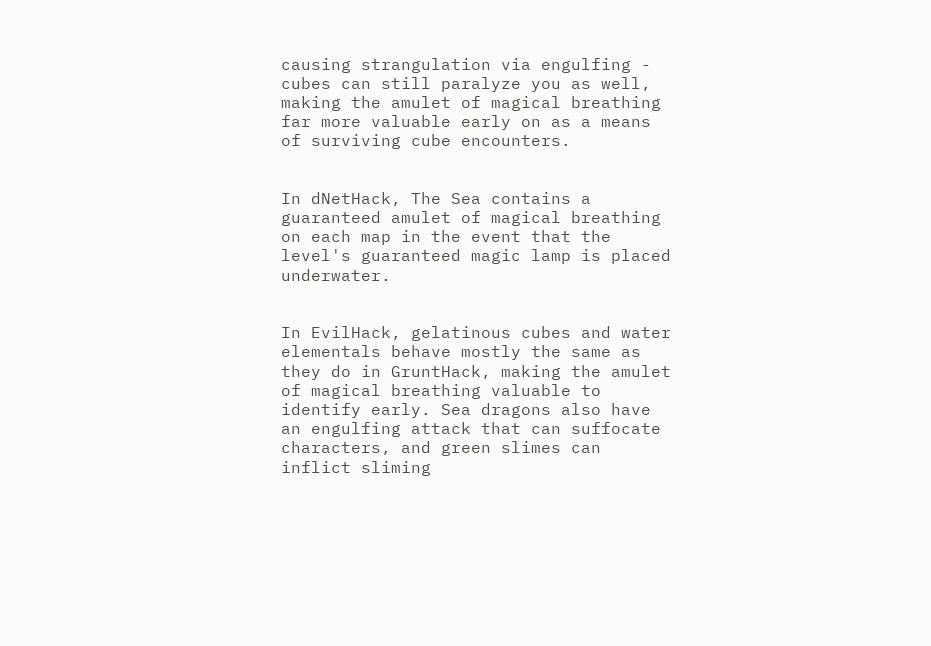causing strangulation via engulfing - cubes can still paralyze you as well, making the amulet of magical breathing far more valuable early on as a means of surviving cube encounters.


In dNetHack, The Sea contains a guaranteed amulet of magical breathing on each map in the event that the level's guaranteed magic lamp is placed underwater.


In EvilHack, gelatinous cubes and water elementals behave mostly the same as they do in GruntHack, making the amulet of magical breathing valuable to identify early. Sea dragons also have an engulfing attack that can suffocate characters, and green slimes can inflict sliming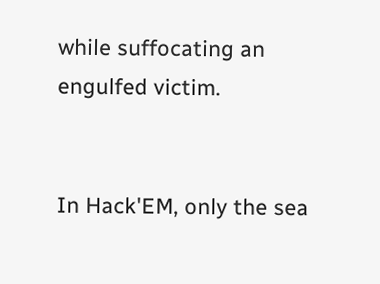while suffocating an engulfed victim.


In Hack'EM, only the sea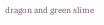dragon and green slime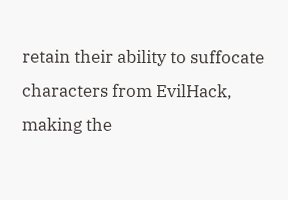retain their ability to suffocate characters from EvilHack, making the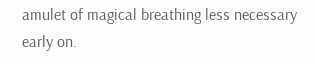amulet of magical breathing less necessary early on.